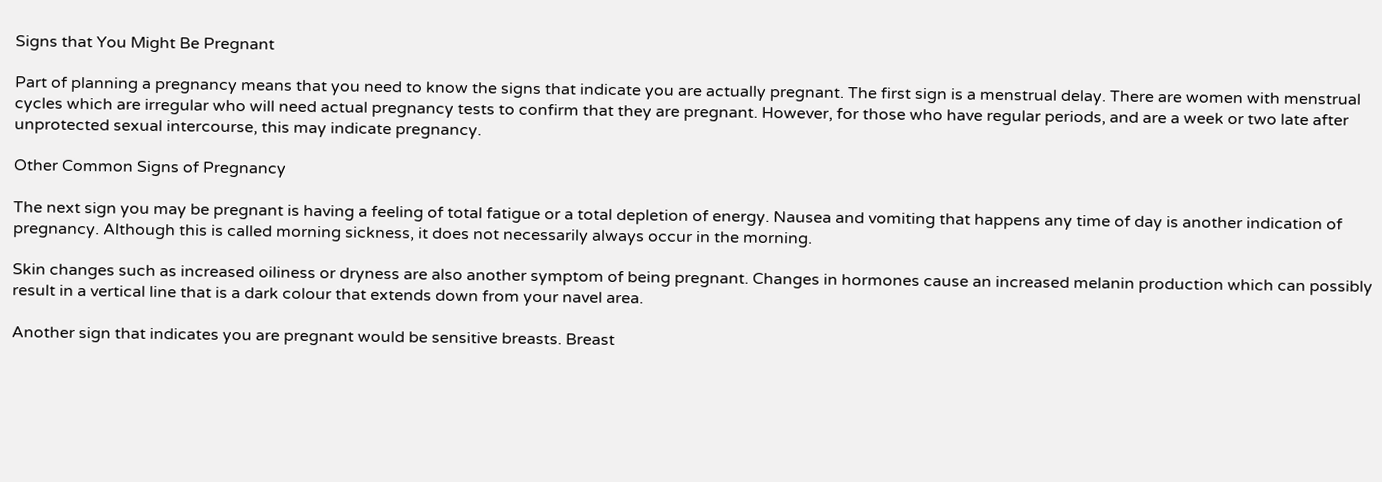Signs that You Might Be Pregnant

Part of planning a pregnancy means that you need to know the signs that indicate you are actually pregnant. The first sign is a menstrual delay. There are women with menstrual cycles which are irregular who will need actual pregnancy tests to confirm that they are pregnant. However, for those who have regular periods, and are a week or two late after unprotected sexual intercourse, this may indicate pregnancy.

Other Common Signs of Pregnancy

The next sign you may be pregnant is having a feeling of total fatigue or a total depletion of energy. Nausea and vomiting that happens any time of day is another indication of pregnancy. Although this is called morning sickness, it does not necessarily always occur in the morning.

Skin changes such as increased oiliness or dryness are also another symptom of being pregnant. Changes in hormones cause an increased melanin production which can possibly result in a vertical line that is a dark colour that extends down from your navel area.

Another sign that indicates you are pregnant would be sensitive breasts. Breast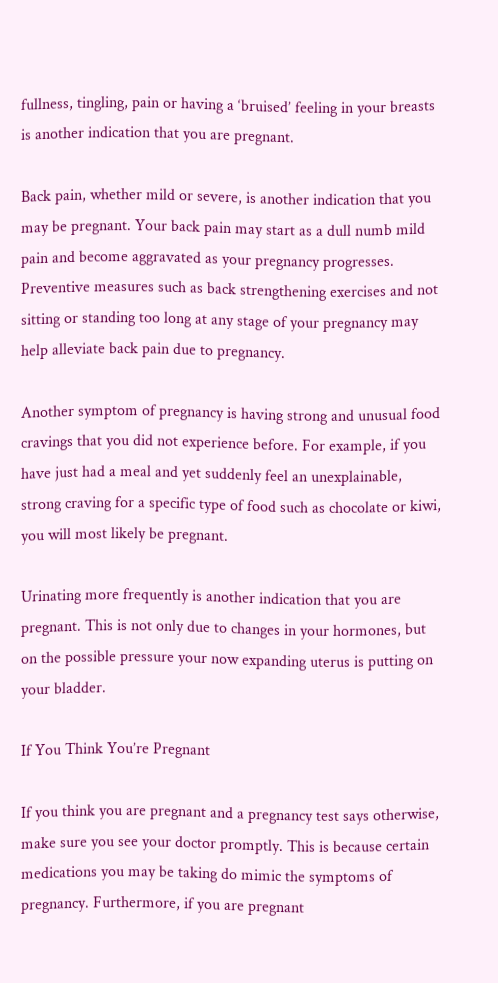fullness, tingling, pain or having a ‘bruised’ feeling in your breasts is another indication that you are pregnant.

Back pain, whether mild or severe, is another indication that you may be pregnant. Your back pain may start as a dull numb mild pain and become aggravated as your pregnancy progresses. Preventive measures such as back strengthening exercises and not sitting or standing too long at any stage of your pregnancy may help alleviate back pain due to pregnancy.

Another symptom of pregnancy is having strong and unusual food cravings that you did not experience before. For example, if you have just had a meal and yet suddenly feel an unexplainable, strong craving for a specific type of food such as chocolate or kiwi, you will most likely be pregnant.

Urinating more frequently is another indication that you are pregnant. This is not only due to changes in your hormones, but on the possible pressure your now expanding uterus is putting on your bladder.

If You Think You’re Pregnant

If you think you are pregnant and a pregnancy test says otherwise, make sure you see your doctor promptly. This is because certain medications you may be taking do mimic the symptoms of pregnancy. Furthermore, if you are pregnant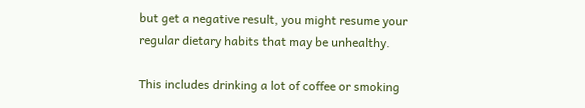but get a negative result, you might resume your regular dietary habits that may be unhealthy.

This includes drinking a lot of coffee or smoking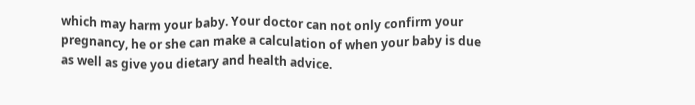which may harm your baby. Your doctor can not only confirm your pregnancy, he or she can make a calculation of when your baby is due as well as give you dietary and health advice.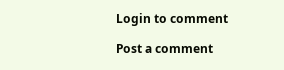Login to comment

Post a comment